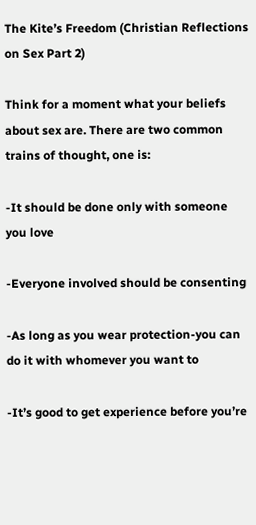The Kite’s Freedom (Christian Reflections on Sex Part 2)

Think for a moment what your beliefs about sex are. There are two common trains of thought, one is:

-It should be done only with someone you love

-Everyone involved should be consenting

-As long as you wear protection-you can do it with whomever you want to

-It’s good to get experience before you’re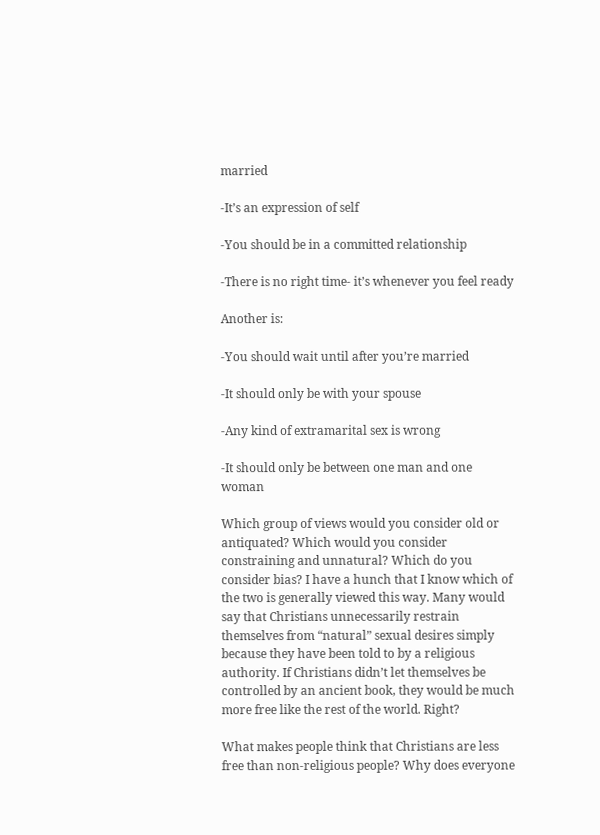married

-It’s an expression of self

-You should be in a committed relationship

-There is no right time- it’s whenever you feel ready

Another is:

-You should wait until after you’re married

-It should only be with your spouse

-Any kind of extramarital sex is wrong

-It should only be between one man and one woman

Which group of views would you consider old or antiquated? Which would you consider constraining and unnatural? Which do you consider bias? I have a hunch that I know which of the two is generally viewed this way. Many would say that Christians unnecessarily restrain themselves from “natural” sexual desires simply because they have been told to by a religious authority. If Christians didn’t let themselves be controlled by an ancient book, they would be much more free like the rest of the world. Right?

What makes people think that Christians are less free than non-religious people? Why does everyone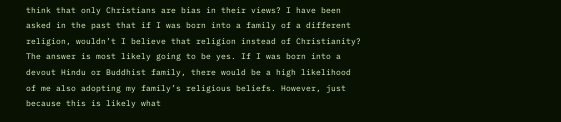think that only Christians are bias in their views? I have been asked in the past that if I was born into a family of a different religion, wouldn’t I believe that religion instead of Christianity? The answer is most likely going to be yes. If I was born into a devout Hindu or Buddhist family, there would be a high likelihood of me also adopting my family’s religious beliefs. However, just because this is likely what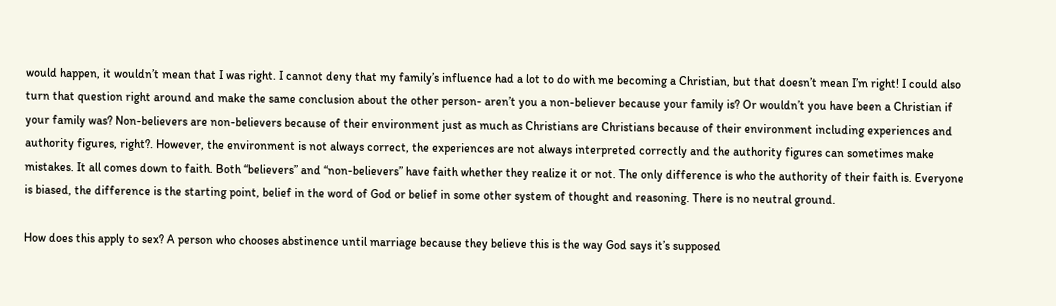would happen, it wouldn’t mean that I was right. I cannot deny that my family’s influence had a lot to do with me becoming a Christian, but that doesn’t mean I’m right! I could also turn that question right around and make the same conclusion about the other person- aren’t you a non-believer because your family is? Or wouldn’t you have been a Christian if your family was? Non-believers are non-believers because of their environment just as much as Christians are Christians because of their environment including experiences and authority figures, right?. However, the environment is not always correct, the experiences are not always interpreted correctly and the authority figures can sometimes make mistakes. It all comes down to faith. Both “believers” and “non-believers” have faith whether they realize it or not. The only difference is who the authority of their faith is. Everyone is biased, the difference is the starting point, belief in the word of God or belief in some other system of thought and reasoning. There is no neutral ground.

How does this apply to sex? A person who chooses abstinence until marriage because they believe this is the way God says it’s supposed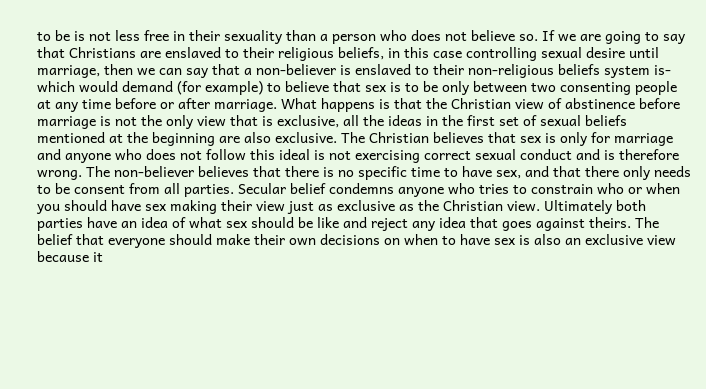to be is not less free in their sexuality than a person who does not believe so. If we are going to say that Christians are enslaved to their religious beliefs, in this case controlling sexual desire until marriage, then we can say that a non-believer is enslaved to their non-religious beliefs system is- which would demand (for example) to believe that sex is to be only between two consenting people at any time before or after marriage. What happens is that the Christian view of abstinence before marriage is not the only view that is exclusive, all the ideas in the first set of sexual beliefs mentioned at the beginning are also exclusive. The Christian believes that sex is only for marriage and anyone who does not follow this ideal is not exercising correct sexual conduct and is therefore wrong. The non-believer believes that there is no specific time to have sex, and that there only needs to be consent from all parties. Secular belief condemns anyone who tries to constrain who or when you should have sex making their view just as exclusive as the Christian view. Ultimately both parties have an idea of what sex should be like and reject any idea that goes against theirs. The belief that everyone should make their own decisions on when to have sex is also an exclusive view because it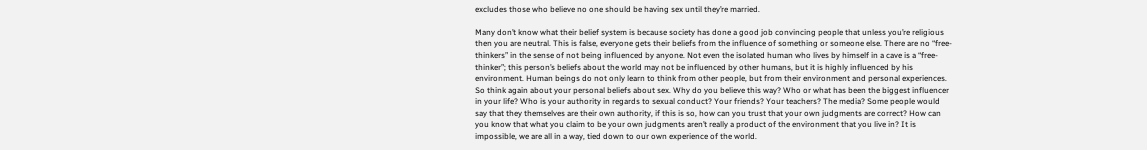excludes those who believe no one should be having sex until they’re married.

Many don’t know what their belief system is because society has done a good job convincing people that unless you’re religious then you are neutral. This is false, everyone gets their beliefs from the influence of something or someone else. There are no “free-thinkers” in the sense of not being influenced by anyone. Not even the isolated human who lives by himself in a cave is a “free-thinker”; this person’s beliefs about the world may not be influenced by other humans, but it is highly influenced by his environment. Human beings do not only learn to think from other people, but from their environment and personal experiences. So think again about your personal beliefs about sex. Why do you believe this way? Who or what has been the biggest influencer in your life? Who is your authority in regards to sexual conduct? Your friends? Your teachers? The media? Some people would say that they themselves are their own authority, if this is so, how can you trust that your own judgments are correct? How can you know that what you claim to be your own judgments aren’t really a product of the environment that you live in? It is impossible, we are all in a way, tied down to our own experience of the world.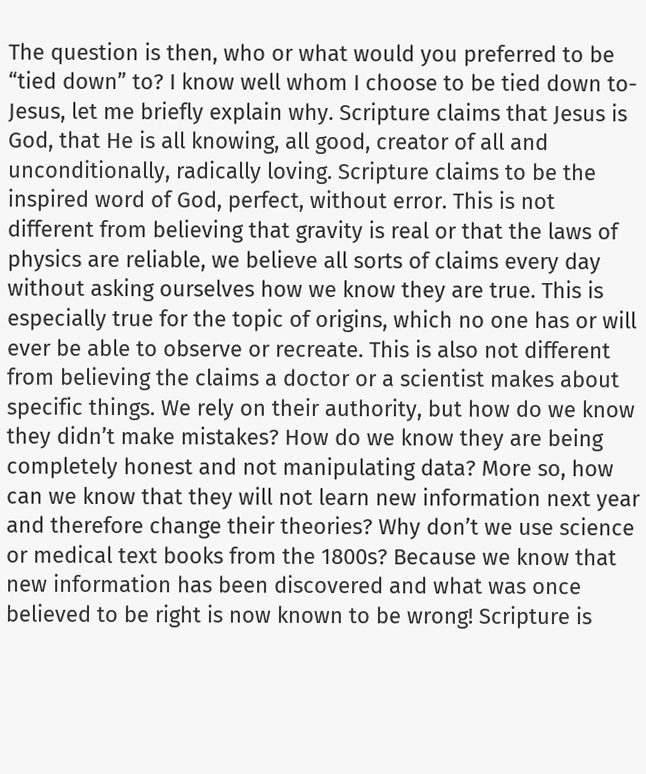The question is then, who or what would you preferred to be “tied down” to? I know well whom I choose to be tied down to- Jesus, let me briefly explain why. Scripture claims that Jesus is God, that He is all knowing, all good, creator of all and unconditionally, radically loving. Scripture claims to be the inspired word of God, perfect, without error. This is not different from believing that gravity is real or that the laws of physics are reliable, we believe all sorts of claims every day without asking ourselves how we know they are true. This is especially true for the topic of origins, which no one has or will ever be able to observe or recreate. This is also not different from believing the claims a doctor or a scientist makes about specific things. We rely on their authority, but how do we know they didn’t make mistakes? How do we know they are being completely honest and not manipulating data? More so, how can we know that they will not learn new information next year and therefore change their theories? Why don’t we use science or medical text books from the 1800s? Because we know that new information has been discovered and what was once believed to be right is now known to be wrong! Scripture is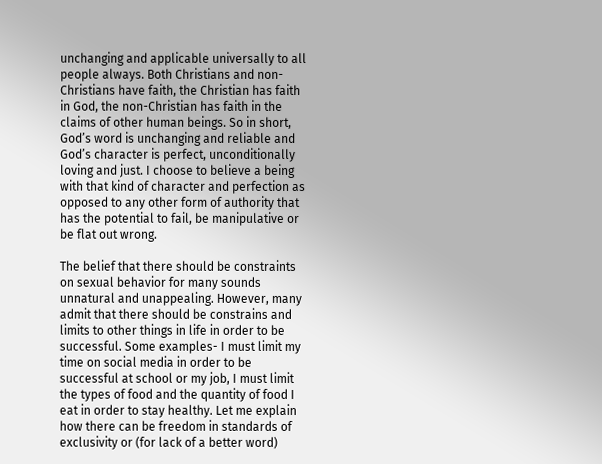unchanging and applicable universally to all people always. Both Christians and non-Christians have faith, the Christian has faith in God, the non-Christian has faith in the claims of other human beings. So in short, God’s word is unchanging and reliable and God’s character is perfect, unconditionally loving and just. I choose to believe a being with that kind of character and perfection as opposed to any other form of authority that has the potential to fail, be manipulative or be flat out wrong.

The belief that there should be constraints on sexual behavior for many sounds unnatural and unappealing. However, many admit that there should be constrains and limits to other things in life in order to be successful. Some examples- I must limit my time on social media in order to be successful at school or my job, I must limit the types of food and the quantity of food I eat in order to stay healthy. Let me explain how there can be freedom in standards of exclusivity or (for lack of a better word)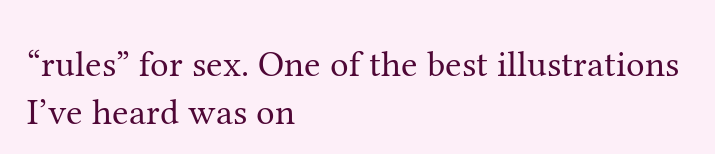“rules” for sex. One of the best illustrations I’ve heard was on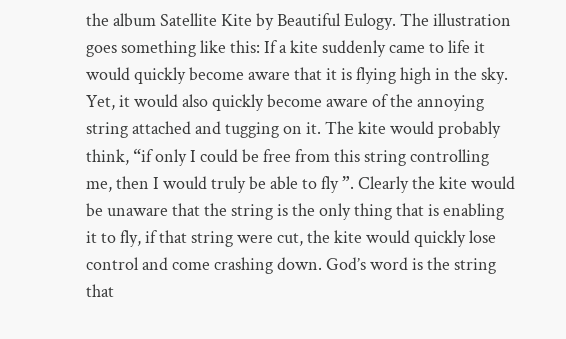the album Satellite Kite by Beautiful Eulogy. The illustration goes something like this: If a kite suddenly came to life it would quickly become aware that it is flying high in the sky. Yet, it would also quickly become aware of the annoying string attached and tugging on it. The kite would probably think, “if only I could be free from this string controlling me, then I would truly be able to fly ”. Clearly the kite would be unaware that the string is the only thing that is enabling it to fly, if that string were cut, the kite would quickly lose control and come crashing down. God’s word is the string that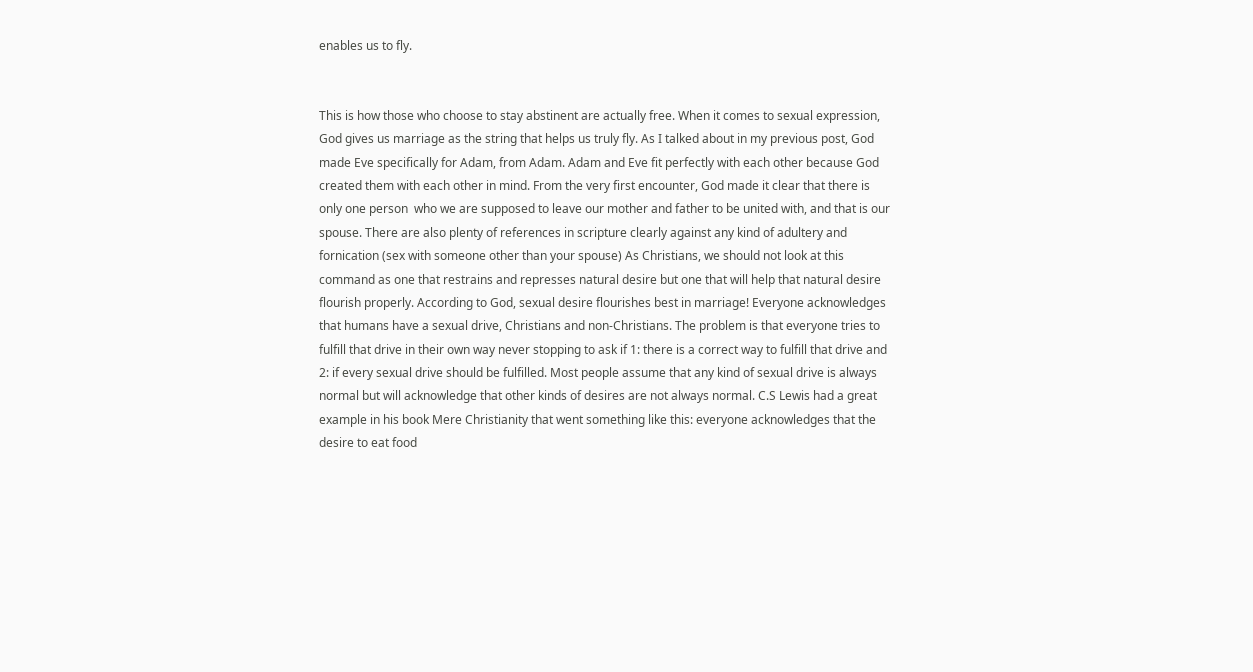enables us to fly.


This is how those who choose to stay abstinent are actually free. When it comes to sexual expression, God gives us marriage as the string that helps us truly fly. As I talked about in my previous post, God made Eve specifically for Adam, from Adam. Adam and Eve fit perfectly with each other because God created them with each other in mind. From the very first encounter, God made it clear that there is only one person  who we are supposed to leave our mother and father to be united with, and that is our spouse. There are also plenty of references in scripture clearly against any kind of adultery and fornication (sex with someone other than your spouse) As Christians, we should not look at this command as one that restrains and represses natural desire but one that will help that natural desire flourish properly. According to God, sexual desire flourishes best in marriage! Everyone acknowledges that humans have a sexual drive, Christians and non-Christians. The problem is that everyone tries to fulfill that drive in their own way never stopping to ask if 1: there is a correct way to fulfill that drive and 2: if every sexual drive should be fulfilled. Most people assume that any kind of sexual drive is always normal but will acknowledge that other kinds of desires are not always normal. C.S Lewis had a great example in his book Mere Christianity that went something like this: everyone acknowledges that the desire to eat food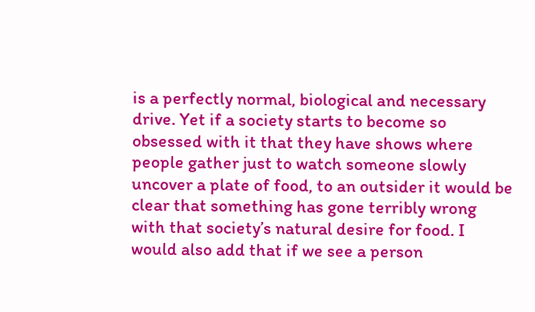is a perfectly normal, biological and necessary drive. Yet if a society starts to become so obsessed with it that they have shows where people gather just to watch someone slowly uncover a plate of food, to an outsider it would be clear that something has gone terribly wrong with that society’s natural desire for food. I would also add that if we see a person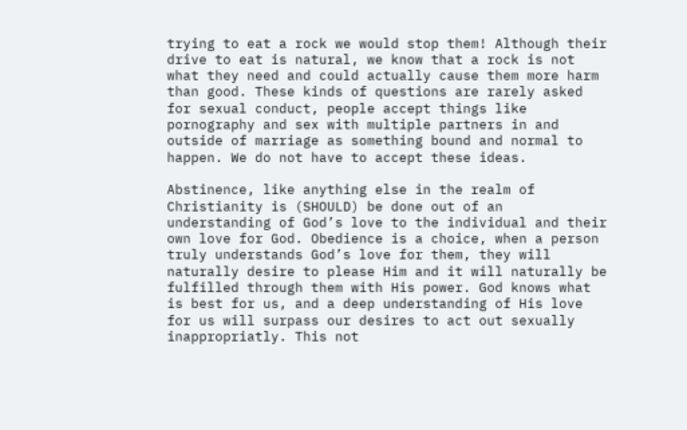trying to eat a rock we would stop them! Although their drive to eat is natural, we know that a rock is not what they need and could actually cause them more harm than good. These kinds of questions are rarely asked for sexual conduct, people accept things like pornography and sex with multiple partners in and outside of marriage as something bound and normal to happen. We do not have to accept these ideas.

Abstinence, like anything else in the realm of Christianity is (SHOULD) be done out of an understanding of God’s love to the individual and their own love for God. Obedience is a choice, when a person truly understands God’s love for them, they will naturally desire to please Him and it will naturally be fulfilled through them with His power. God knows what is best for us, and a deep understanding of His love for us will surpass our desires to act out sexually inappropriatly. This not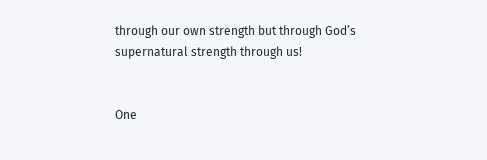through our own strength but through God’s supernatural strength through us!


One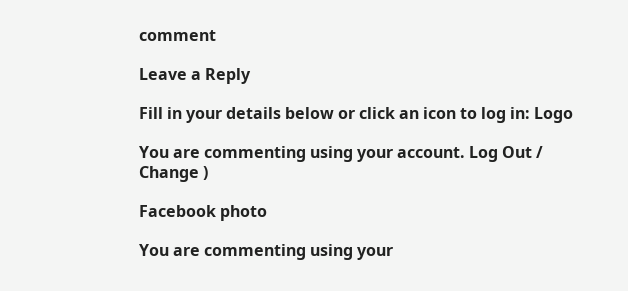comment

Leave a Reply

Fill in your details below or click an icon to log in: Logo

You are commenting using your account. Log Out /  Change )

Facebook photo

You are commenting using your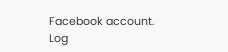Facebook account. Log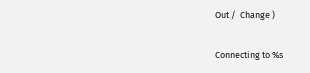Out /  Change )

Connecting to %s